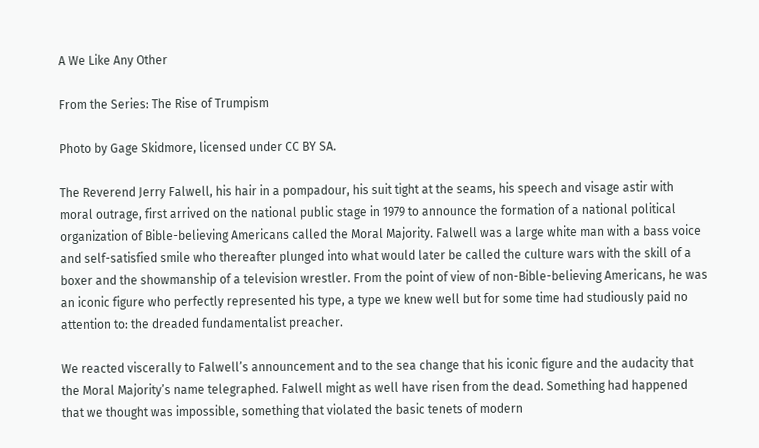A We Like Any Other

From the Series: The Rise of Trumpism

Photo by Gage Skidmore, licensed under CC BY SA.

The Reverend Jerry Falwell, his hair in a pompadour, his suit tight at the seams, his speech and visage astir with moral outrage, first arrived on the national public stage in 1979 to announce the formation of a national political organization of Bible-believing Americans called the Moral Majority. Falwell was a large white man with a bass voice and self-satisfied smile who thereafter plunged into what would later be called the culture wars with the skill of a boxer and the showmanship of a television wrestler. From the point of view of non-Bible-believing Americans, he was an iconic figure who perfectly represented his type, a type we knew well but for some time had studiously paid no attention to: the dreaded fundamentalist preacher.

We reacted viscerally to Falwell’s announcement and to the sea change that his iconic figure and the audacity that the Moral Majority’s name telegraphed. Falwell might as well have risen from the dead. Something had happened that we thought was impossible, something that violated the basic tenets of modern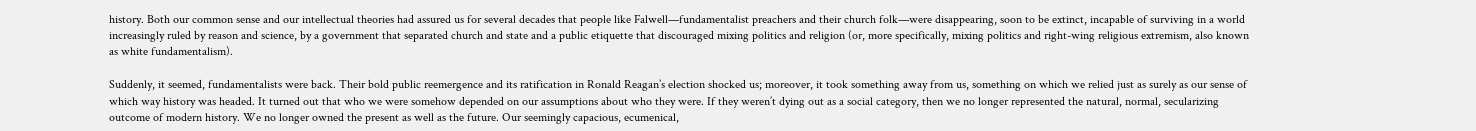history. Both our common sense and our intellectual theories had assured us for several decades that people like Falwell—fundamentalist preachers and their church folk—were disappearing, soon to be extinct, incapable of surviving in a world increasingly ruled by reason and science, by a government that separated church and state and a public etiquette that discouraged mixing politics and religion (or, more specifically, mixing politics and right-wing religious extremism, also known as white fundamentalism).

Suddenly, it seemed, fundamentalists were back. Their bold public reemergence and its ratification in Ronald Reagan’s election shocked us; moreover, it took something away from us, something on which we relied just as surely as our sense of which way history was headed. It turned out that who we were somehow depended on our assumptions about who they were. If they weren’t dying out as a social category, then we no longer represented the natural, normal, secularizing outcome of modern history. We no longer owned the present as well as the future. Our seemingly capacious, ecumenical,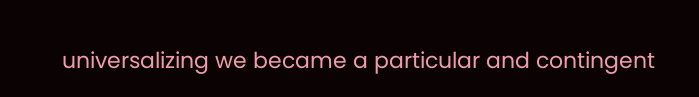universalizing we became a particular and contingent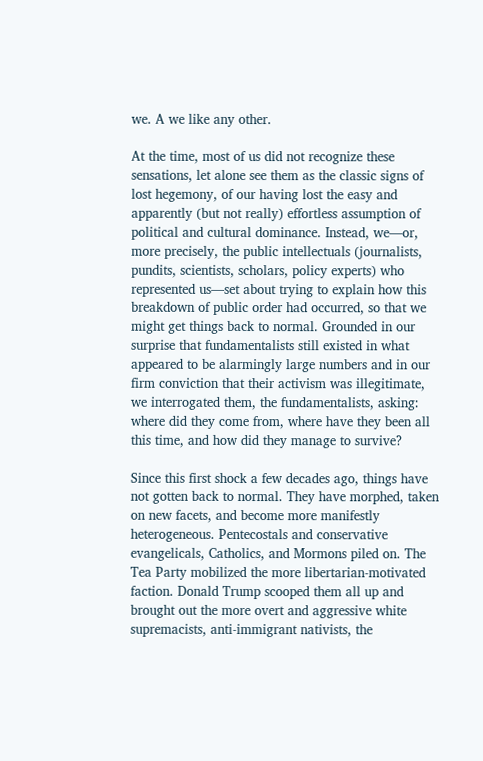we. A we like any other.

At the time, most of us did not recognize these sensations, let alone see them as the classic signs of lost hegemony, of our having lost the easy and apparently (but not really) effortless assumption of political and cultural dominance. Instead, we—or, more precisely, the public intellectuals (journalists, pundits, scientists, scholars, policy experts) who represented us—set about trying to explain how this breakdown of public order had occurred, so that we might get things back to normal. Grounded in our surprise that fundamentalists still existed in what appeared to be alarmingly large numbers and in our firm conviction that their activism was illegitimate, we interrogated them, the fundamentalists, asking: where did they come from, where have they been all this time, and how did they manage to survive?

Since this first shock a few decades ago, things have not gotten back to normal. They have morphed, taken on new facets, and become more manifestly heterogeneous. Pentecostals and conservative evangelicals, Catholics, and Mormons piled on. The Tea Party mobilized the more libertarian-motivated faction. Donald Trump scooped them all up and brought out the more overt and aggressive white supremacists, anti-immigrant nativists, the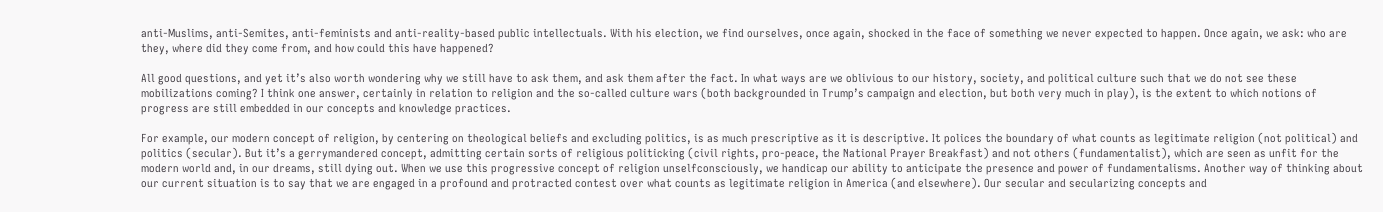anti-Muslims, anti-Semites, anti-feminists and anti-reality-based public intellectuals. With his election, we find ourselves, once again, shocked in the face of something we never expected to happen. Once again, we ask: who are they, where did they come from, and how could this have happened?

All good questions, and yet it’s also worth wondering why we still have to ask them, and ask them after the fact. In what ways are we oblivious to our history, society, and political culture such that we do not see these mobilizations coming? I think one answer, certainly in relation to religion and the so-called culture wars (both backgrounded in Trump’s campaign and election, but both very much in play), is the extent to which notions of progress are still embedded in our concepts and knowledge practices.

For example, our modern concept of religion, by centering on theological beliefs and excluding politics, is as much prescriptive as it is descriptive. It polices the boundary of what counts as legitimate religion (not political) and politics (secular). But it’s a gerrymandered concept, admitting certain sorts of religious politicking (civil rights, pro-peace, the National Prayer Breakfast) and not others (fundamentalist), which are seen as unfit for the modern world and, in our dreams, still dying out. When we use this progressive concept of religion unselfconsciously, we handicap our ability to anticipate the presence and power of fundamentalisms. Another way of thinking about our current situation is to say that we are engaged in a profound and protracted contest over what counts as legitimate religion in America (and elsewhere). Our secular and secularizing concepts and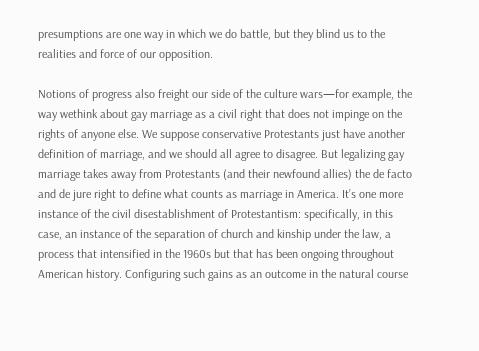presumptions are one way in which we do battle, but they blind us to the realities and force of our opposition.

Notions of progress also freight our side of the culture wars—for example, the way wethink about gay marriage as a civil right that does not impinge on the rights of anyone else. We suppose conservative Protestants just have another definition of marriage, and we should all agree to disagree. But legalizing gay marriage takes away from Protestants (and their newfound allies) the de facto and de jure right to define what counts as marriage in America. It’s one more instance of the civil disestablishment of Protestantism: specifically, in this case, an instance of the separation of church and kinship under the law, a process that intensified in the 1960s but that has been ongoing throughout American history. Configuring such gains as an outcome in the natural course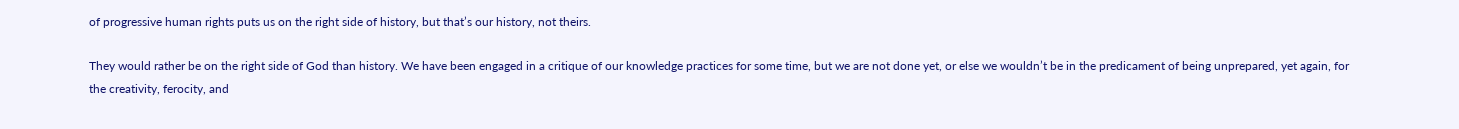of progressive human rights puts us on the right side of history, but that’s our history, not theirs.

They would rather be on the right side of God than history. We have been engaged in a critique of our knowledge practices for some time, but we are not done yet, or else we wouldn’t be in the predicament of being unprepared, yet again, for the creativity, ferocity, and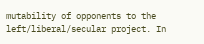mutability of opponents to the left/liberal/secular project. In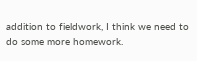addition to fieldwork, I think we need to do some more homework.